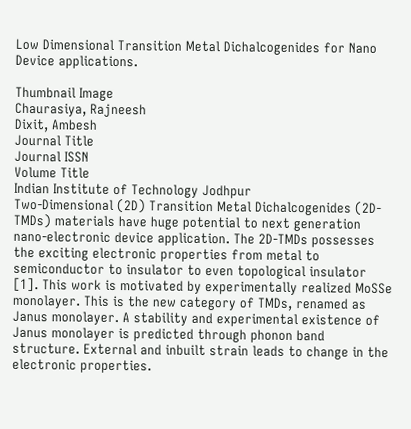Low Dimensional Transition Metal Dichalcogenides for Nano Device applications.

Thumbnail Image
Chaurasiya, Rajneesh
Dixit, Ambesh
Journal Title
Journal ISSN
Volume Title
Indian Institute of Technology Jodhpur
Two-Dimensional (2D) Transition Metal Dichalcogenides (2D-TMDs) materials have huge potential to next generation nano-electronic device application. The 2D-TMDs possesses the exciting electronic properties from metal to semiconductor to insulator to even topological insulator [1]. This work is motivated by experimentally realized MoSSe monolayer. This is the new category of TMDs, renamed as Janus monolayer. A stability and experimental existence of Janus monolayer is predicted through phonon band structure. External and inbuilt strain leads to change in the electronic properties.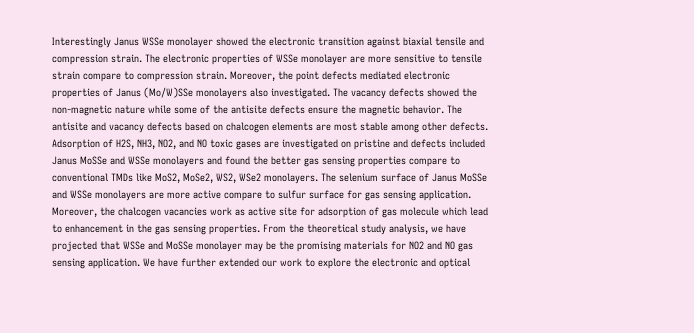Interestingly Janus WSSe monolayer showed the electronic transition against biaxial tensile and compression strain. The electronic properties of WSSe monolayer are more sensitive to tensile strain compare to compression strain. Moreover, the point defects mediated electronic properties of Janus (Mo/W)SSe monolayers also investigated. The vacancy defects showed the non-magnetic nature while some of the antisite defects ensure the magnetic behavior. The antisite and vacancy defects based on chalcogen elements are most stable among other defects. Adsorption of H2S, NH3, NO2, and NO toxic gases are investigated on pristine and defects included Janus MoSSe and WSSe monolayers and found the better gas sensing properties compare to conventional TMDs like MoS2, MoSe2, WS2, WSe2 monolayers. The selenium surface of Janus MoSSe and WSSe monolayers are more active compare to sulfur surface for gas sensing application. Moreover, the chalcogen vacancies work as active site for adsorption of gas molecule which lead to enhancement in the gas sensing properties. From the theoretical study analysis, we have projected that WSSe and MoSSe monolayer may be the promising materials for NO2 and NO gas sensing application. We have further extended our work to explore the electronic and optical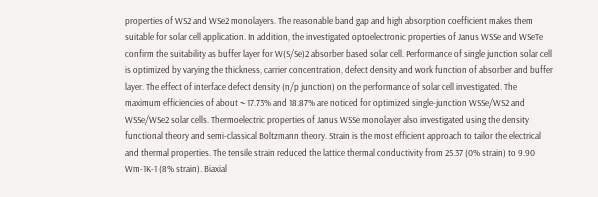properties of WS2 and WSe2 monolayers. The reasonable band gap and high absorption coefficient makes them suitable for solar cell application. In addition, the investigated optoelectronic properties of Janus WSSe and WSeTe confirm the suitability as buffer layer for W(S/Se)2 absorber based solar cell. Performance of single junction solar cell is optimized by varying the thickness, carrier concentration, defect density and work function of absorber and buffer layer. The effect of interface defect density (n/p junction) on the performance of solar cell investigated. The maximum efficiencies of about ~ 17.73% and 18.87% are noticed for optimized single-junction WSSe/WS2 and WSSe/WSe2 solar cells. Thermoelectric properties of Janus WSSe monolayer also investigated using the density functional theory and semi-classical Boltzmann theory. Strain is the most efficient approach to tailor the electrical and thermal properties. The tensile strain reduced the lattice thermal conductivity from 25.37 (0% strain) to 9.90 Wm-1K-1 (8% strain). Biaxial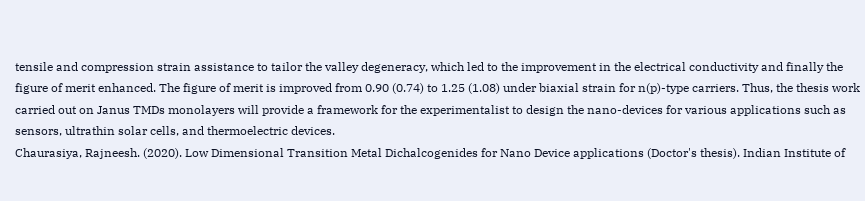tensile and compression strain assistance to tailor the valley degeneracy, which led to the improvement in the electrical conductivity and finally the figure of merit enhanced. The figure of merit is improved from 0.90 (0.74) to 1.25 (1.08) under biaxial strain for n(p)-type carriers. Thus, the thesis work carried out on Janus TMDs monolayers will provide a framework for the experimentalist to design the nano-devices for various applications such as sensors, ultrathin solar cells, and thermoelectric devices.
Chaurasiya, Rajneesh. (2020). Low Dimensional Transition Metal Dichalcogenides for Nano Device applications (Doctor's thesis). Indian Institute of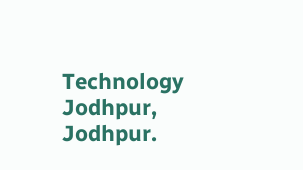Technology Jodhpur, Jodhpur.